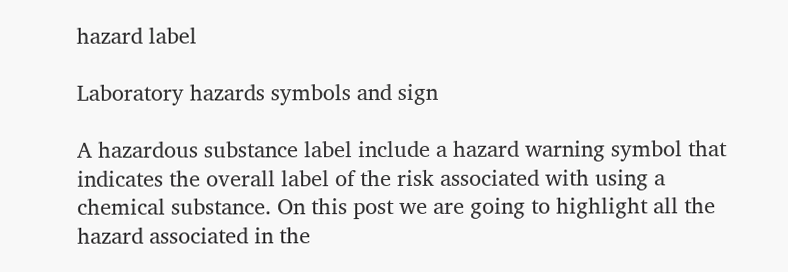hazard label

Laboratory hazards symbols and sign

A hazardous substance label include a hazard warning symbol that indicates the overall label of the risk associated with using a chemical substance. On this post we are going to highlight all the hazard associated in the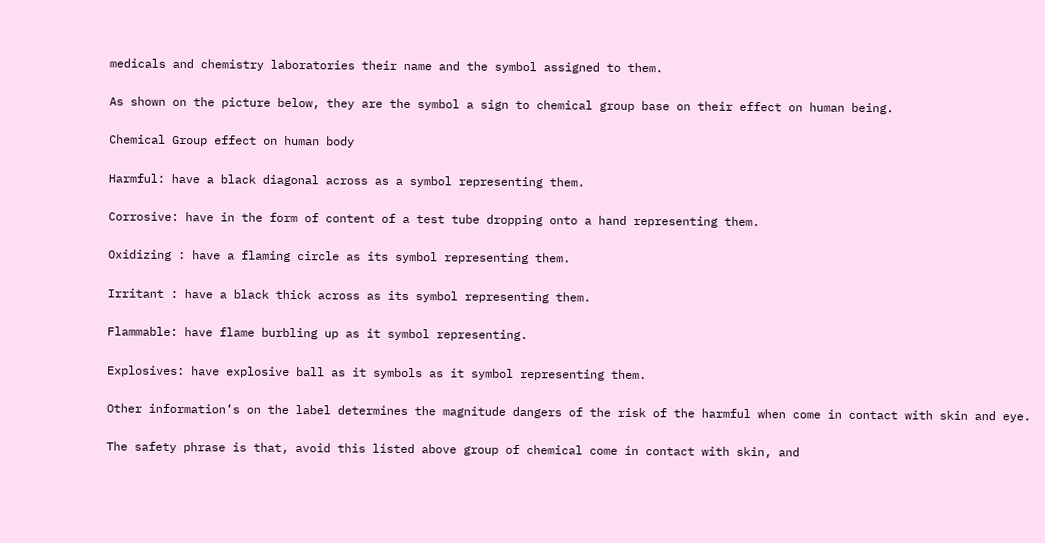medicals and chemistry laboratories their name and the symbol assigned to them.

As shown on the picture below, they are the symbol a sign to chemical group base on their effect on human being.

Chemical Group effect on human body

Harmful: have a black diagonal across as a symbol representing them.

Corrosive: have in the form of content of a test tube dropping onto a hand representing them.

Oxidizing : have a flaming circle as its symbol representing them.

Irritant : have a black thick across as its symbol representing them.

Flammable: have flame burbling up as it symbol representing.

Explosives: have explosive ball as it symbols as it symbol representing them.

Other information’s on the label determines the magnitude dangers of the risk of the harmful when come in contact with skin and eye.

The safety phrase is that, avoid this listed above group of chemical come in contact with skin, and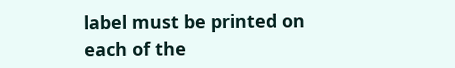label must be printed on each of the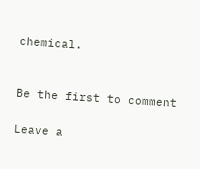chemical.


Be the first to comment

Leave a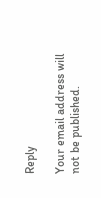Reply

Your email address will not be published.